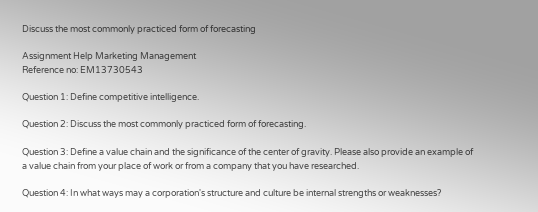Discuss the most commonly practiced form of forecasting

Assignment Help Marketing Management
Reference no: EM13730543

Question 1: Define competitive intelligence.

Question 2: Discuss the most commonly practiced form of forecasting.

Question 3: Define a value chain and the significance of the center of gravity. Please also provide an example of a value chain from your place of work or from a company that you have researched.

Question 4: In what ways may a corporation's structure and culture be internal strengths or weaknesses?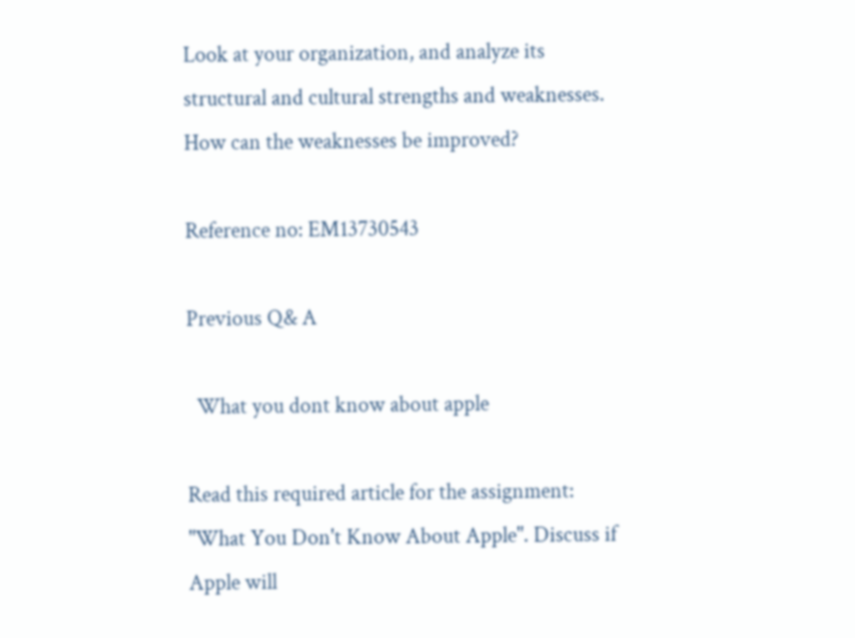Look at your organization, and analyze its structural and cultural strengths and weaknesses. How can the weaknesses be improved?

Reference no: EM13730543

Previous Q& A

  What you dont know about apple

Read this required article for the assignment: "What You Don't Know About Apple". Discuss if Apple will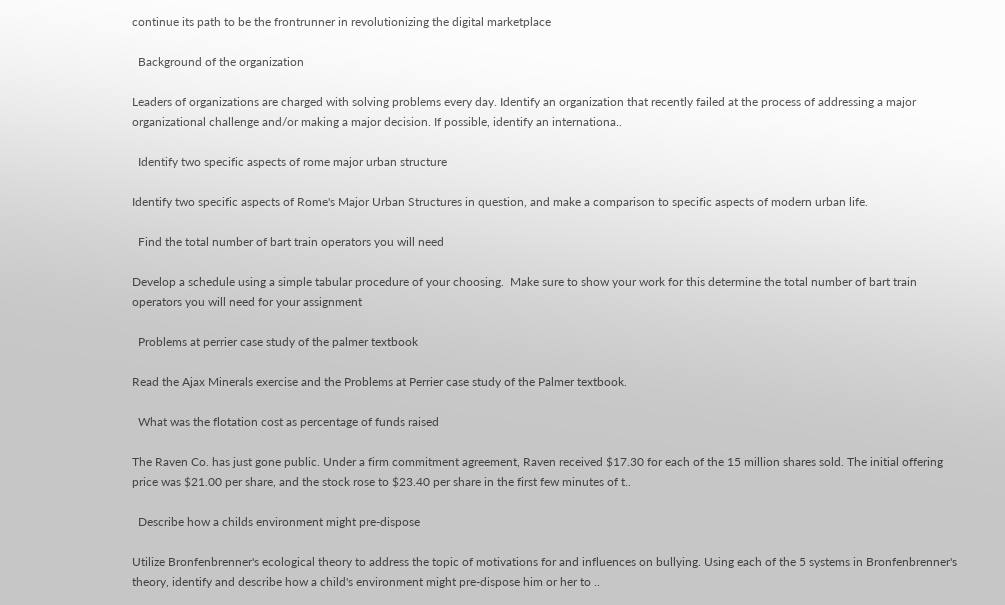continue its path to be the frontrunner in revolutionizing the digital marketplace

  Background of the organization

Leaders of organizations are charged with solving problems every day. Identify an organization that recently failed at the process of addressing a major organizational challenge and/or making a major decision. If possible, identify an internationa..

  Identify two specific aspects of rome major urban structure

Identify two specific aspects of Rome's Major Urban Structures in question, and make a comparison to specific aspects of modern urban life.

  Find the total number of bart train operators you will need

Develop a schedule using a simple tabular procedure of your choosing.  Make sure to show your work for this determine the total number of bart train operators you will need for your assignment

  Problems at perrier case study of the palmer textbook

Read the Ajax Minerals exercise and the Problems at Perrier case study of the Palmer textbook.

  What was the flotation cost as percentage of funds raised

The Raven Co. has just gone public. Under a firm commitment agreement, Raven received $17.30 for each of the 15 million shares sold. The initial offering price was $21.00 per share, and the stock rose to $23.40 per share in the first few minutes of t..

  Describe how a childs environment might pre-dispose

Utilize Bronfenbrenner's ecological theory to address the topic of motivations for and influences on bullying. Using each of the 5 systems in Bronfenbrenner's theory, identify and describe how a child's environment might pre-dispose him or her to ..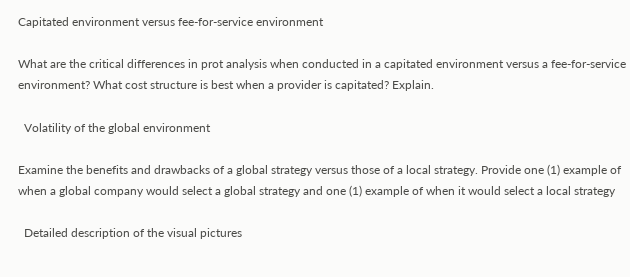Capitated environment versus fee-for-service environment

What are the critical differences in prot analysis when conducted in a capitated environment versus a fee-for-service environment? What cost structure is best when a provider is capitated? Explain.

  Volatility of the global environment

Examine the benefits and drawbacks of a global strategy versus those of a local strategy. Provide one (1) example of when a global company would select a global strategy and one (1) example of when it would select a local strategy

  Detailed description of the visual pictures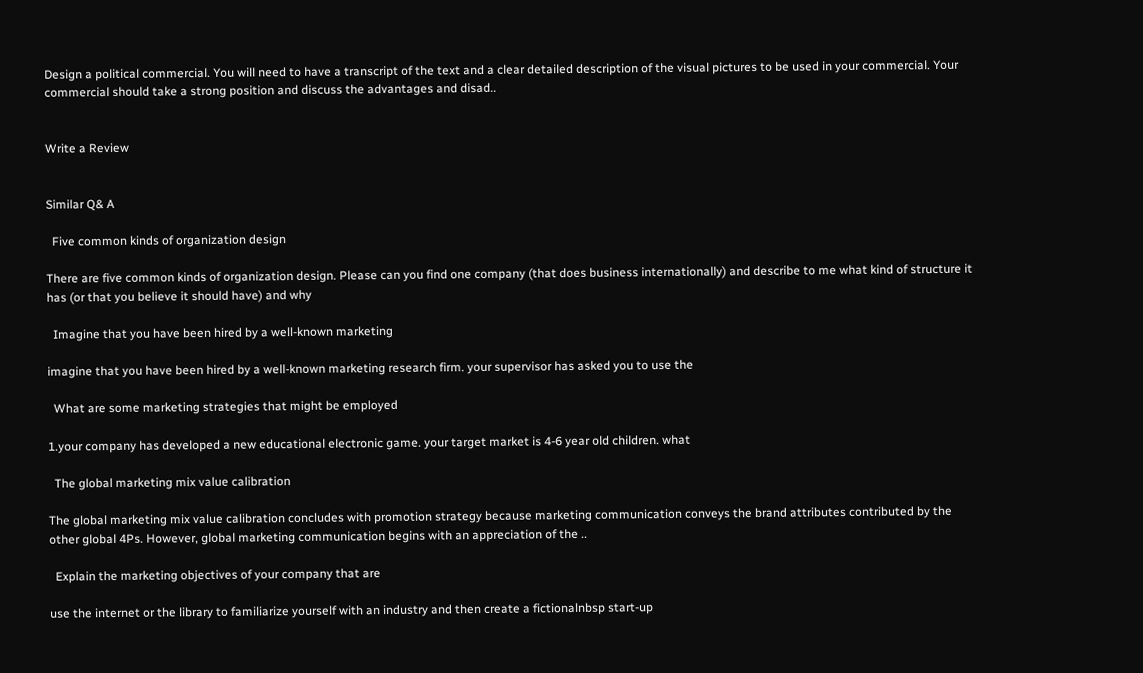Design a political commercial. You will need to have a transcript of the text and a clear detailed description of the visual pictures to be used in your commercial. Your commercial should take a strong position and discuss the advantages and disad..


Write a Review


Similar Q& A

  Five common kinds of organization design

There are five common kinds of organization design. Please can you find one company (that does business internationally) and describe to me what kind of structure it has (or that you believe it should have) and why

  Imagine that you have been hired by a well-known marketing

imagine that you have been hired by a well-known marketing research firm. your supervisor has asked you to use the

  What are some marketing strategies that might be employed

1.your company has developed a new educational electronic game. your target market is 4-6 year old children. what

  The global marketing mix value calibration

The global marketing mix value calibration concludes with promotion strategy because marketing communication conveys the brand attributes contributed by the other global 4Ps. However, global marketing communication begins with an appreciation of the ..

  Explain the marketing objectives of your company that are

use the internet or the library to familiarize yourself with an industry and then create a fictionalnbsp start-up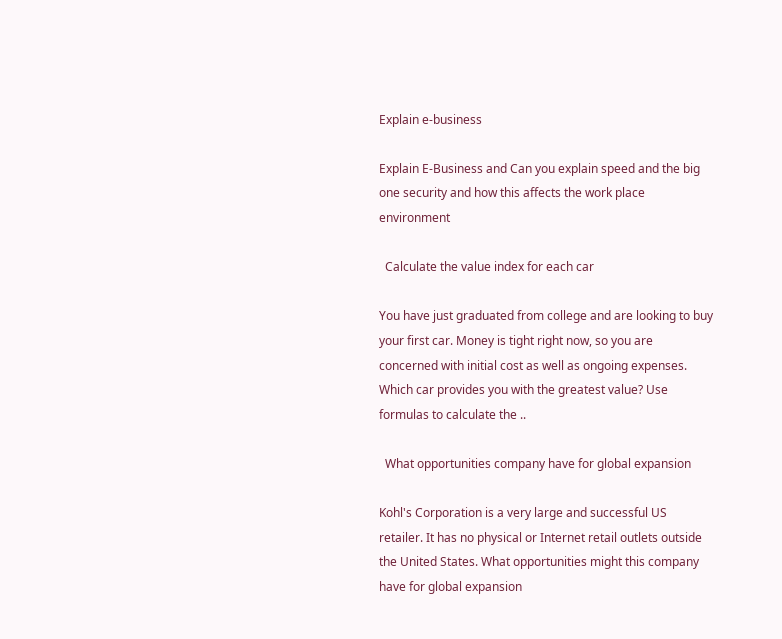Explain e-business

Explain E-Business and Can you explain speed and the big one security and how this affects the work place environment

  Calculate the value index for each car

You have just graduated from college and are looking to buy your first car. Money is tight right now, so you are concerned with initial cost as well as ongoing expenses. Which car provides you with the greatest value? Use formulas to calculate the ..

  What opportunities company have for global expansion

Kohl's Corporation is a very large and successful US retailer. It has no physical or Internet retail outlets outside the United States. What opportunities might this company have for global expansion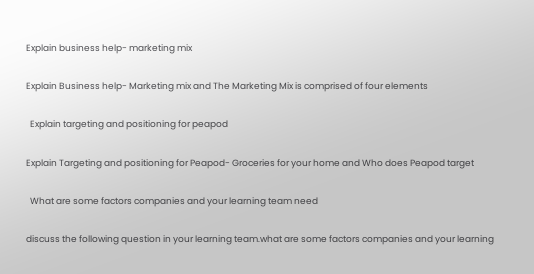Explain business help- marketing mix

Explain Business help- Marketing mix and The Marketing Mix is comprised of four elements

  Explain targeting and positioning for peapod

Explain Targeting and positioning for Peapod- Groceries for your home and Who does Peapod target

  What are some factors companies and your learning team need

discuss the following question in your learning team.what are some factors companies and your learning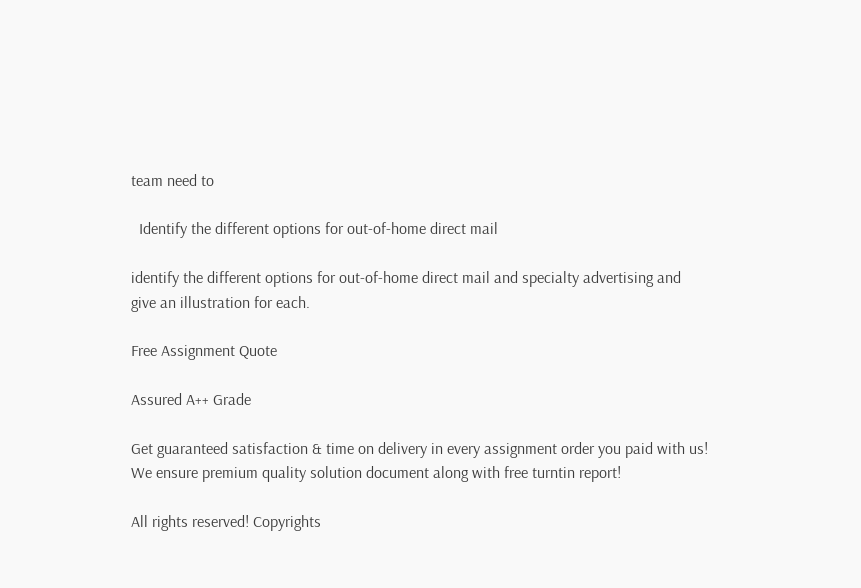team need to

  Identify the different options for out-of-home direct mail

identify the different options for out-of-home direct mail and specialty advertising and give an illustration for each.

Free Assignment Quote

Assured A++ Grade

Get guaranteed satisfaction & time on delivery in every assignment order you paid with us! We ensure premium quality solution document along with free turntin report!

All rights reserved! Copyrights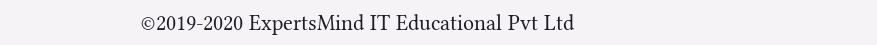©2019-2020 ExpertsMind IT Educational Pvt Ltd